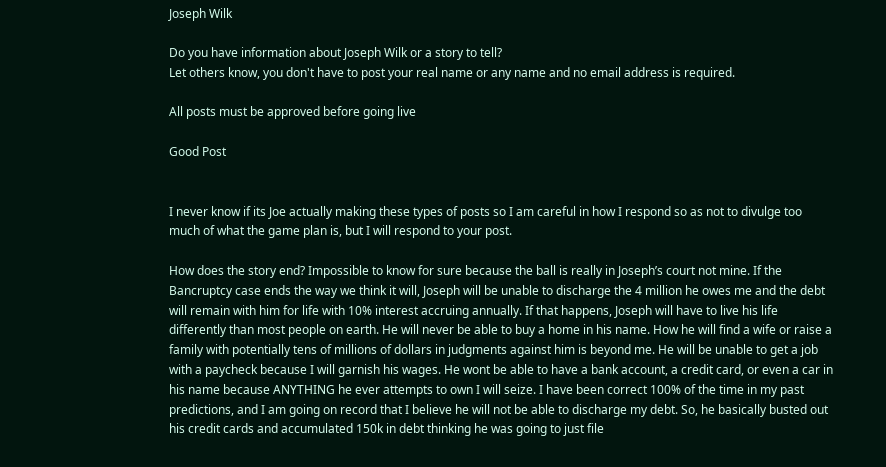Joseph Wilk

Do you have information about Joseph Wilk or a story to tell?
Let others know, you don't have to post your real name or any name and no email address is required.

All posts must be approved before going live

Good Post


I never know if its Joe actually making these types of posts so I am careful in how I respond so as not to divulge too much of what the game plan is, but I will respond to your post.

How does the story end? Impossible to know for sure because the ball is really in Joseph’s court not mine. If the Bancruptcy case ends the way we think it will, Joseph will be unable to discharge the 4 million he owes me and the debt will remain with him for life with 10% interest accruing annually. If that happens, Joseph will have to live his life differently than most people on earth. He will never be able to buy a home in his name. How he will find a wife or raise a family with potentially tens of millions of dollars in judgments against him is beyond me. He will be unable to get a job with a paycheck because I will garnish his wages. He wont be able to have a bank account, a credit card, or even a car in his name because ANYTHING he ever attempts to own I will seize. I have been correct 100% of the time in my past predictions, and I am going on record that I believe he will not be able to discharge my debt. So, he basically busted out his credit cards and accumulated 150k in debt thinking he was going to just file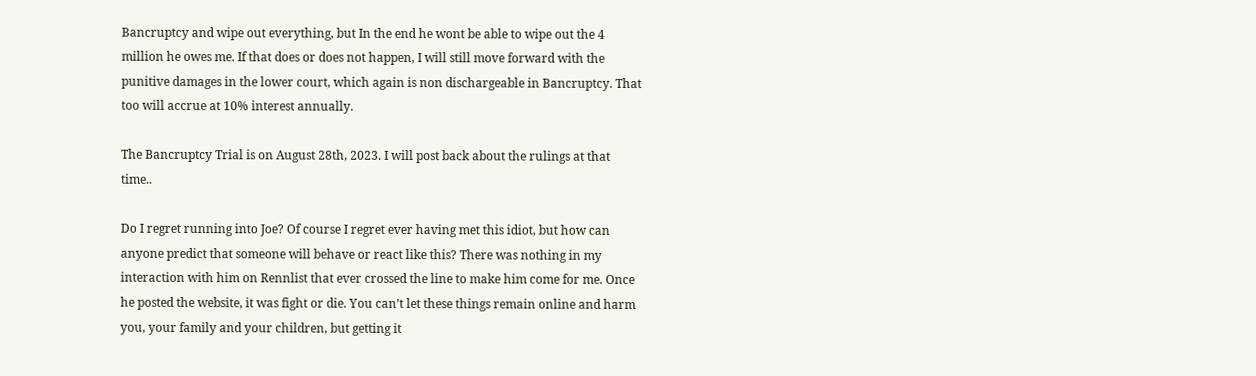Bancruptcy and wipe out everything, but In the end he wont be able to wipe out the 4 million he owes me. If that does or does not happen, I will still move forward with the punitive damages in the lower court, which again is non dischargeable in Bancruptcy. That too will accrue at 10% interest annually.

The Bancruptcy Trial is on August 28th, 2023. I will post back about the rulings at that time..

Do I regret running into Joe? Of course I regret ever having met this idiot, but how can anyone predict that someone will behave or react like this? There was nothing in my interaction with him on Rennlist that ever crossed the line to make him come for me. Once he posted the website, it was fight or die. You can’t let these things remain online and harm you, your family and your children, but getting it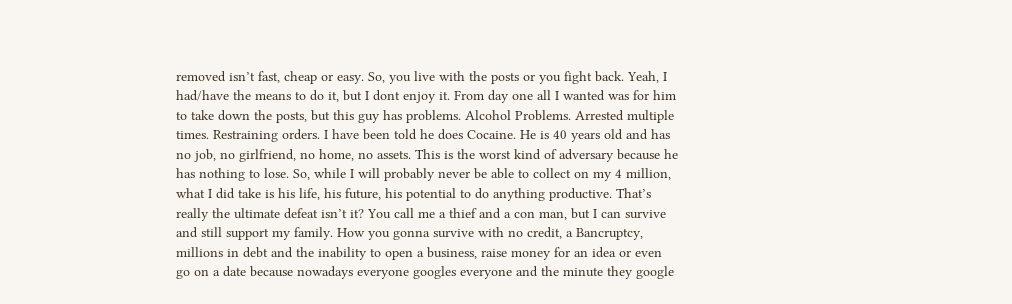removed isn’t fast, cheap or easy. So, you live with the posts or you fight back. Yeah, I had/have the means to do it, but I dont enjoy it. From day one all I wanted was for him to take down the posts, but this guy has problems. Alcohol Problems. Arrested multiple times. Restraining orders. I have been told he does Cocaine. He is 40 years old and has no job, no girlfriend, no home, no assets. This is the worst kind of adversary because he has nothing to lose. So, while I will probably never be able to collect on my 4 million, what I did take is his life, his future, his potential to do anything productive. That’s really the ultimate defeat isn’t it? You call me a thief and a con man, but I can survive and still support my family. How you gonna survive with no credit, a Bancruptcy, millions in debt and the inability to open a business, raise money for an idea or even go on a date because nowadays everyone googles everyone and the minute they google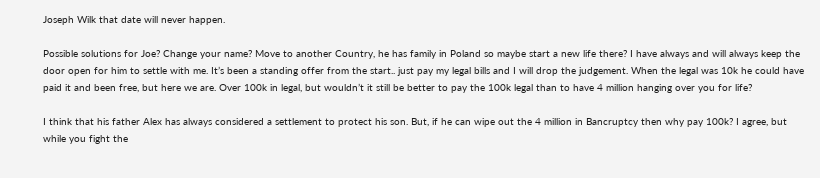Joseph Wilk that date will never happen.

Possible solutions for Joe? Change your name? Move to another Country, he has family in Poland so maybe start a new life there? I have always and will always keep the door open for him to settle with me. It’s been a standing offer from the start.. just pay my legal bills and I will drop the judgement. When the legal was 10k he could have paid it and been free, but here we are. Over 100k in legal, but wouldn’t it still be better to pay the 100k legal than to have 4 million hanging over you for life?

I think that his father Alex has always considered a settlement to protect his son. But, if he can wipe out the 4 million in Bancruptcy then why pay 100k? I agree, but while you fight the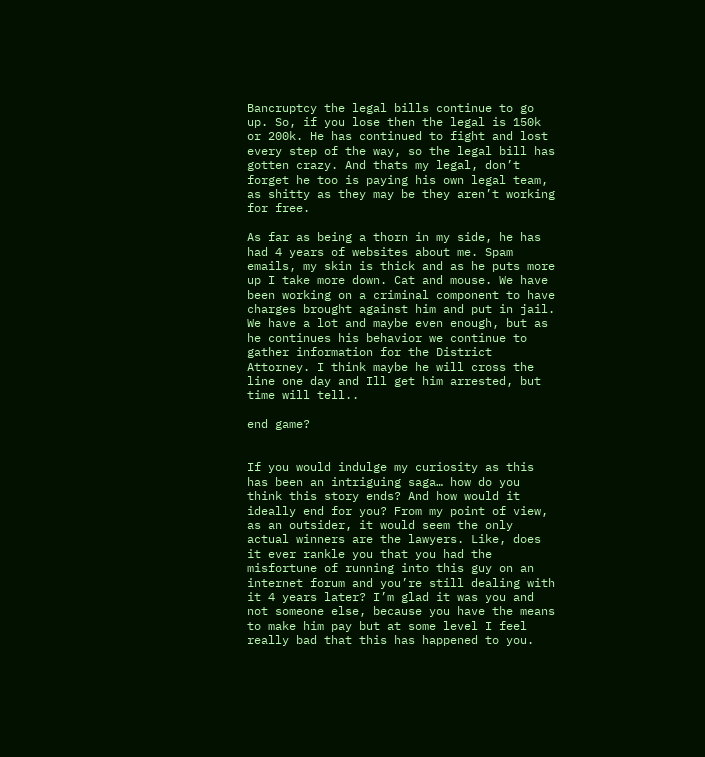Bancruptcy the legal bills continue to go up. So, if you lose then the legal is 150k or 200k. He has continued to fight and lost every step of the way, so the legal bill has gotten crazy. And thats my legal, don’t forget he too is paying his own legal team, as shitty as they may be they aren’t working for free.

As far as being a thorn in my side, he has had 4 years of websites about me. Spam emails, my skin is thick and as he puts more up I take more down. Cat and mouse. We have been working on a criminal component to have charges brought against him and put in jail. We have a lot and maybe even enough, but as he continues his behavior we continue to gather information for the District Attorney. I think maybe he will cross the line one day and Ill get him arrested, but time will tell..

end game?


If you would indulge my curiosity as this has been an intriguing saga… how do you think this story ends? And how would it ideally end for you? From my point of view, as an outsider, it would seem the only actual winners are the lawyers. Like, does it ever rankle you that you had the misfortune of running into this guy on an internet forum and you’re still dealing with it 4 years later? I’m glad it was you and not someone else, because you have the means to make him pay but at some level I feel really bad that this has happened to you.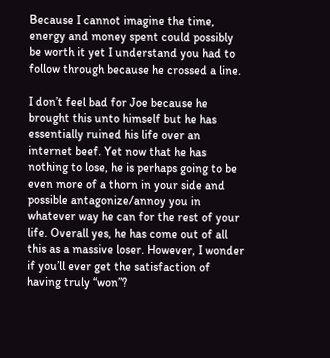Because I cannot imagine the time, energy and money spent could possibly be worth it yet I understand you had to follow through because he crossed a line.

I don’t feel bad for Joe because he brought this unto himself but he has essentially ruined his life over an internet beef. Yet now that he has nothing to lose, he is perhaps going to be even more of a thorn in your side and possible antagonize/annoy you in whatever way he can for the rest of your life. Overall yes, he has come out of all this as a massive loser. However, I wonder if you’ll ever get the satisfaction of having truly “won”?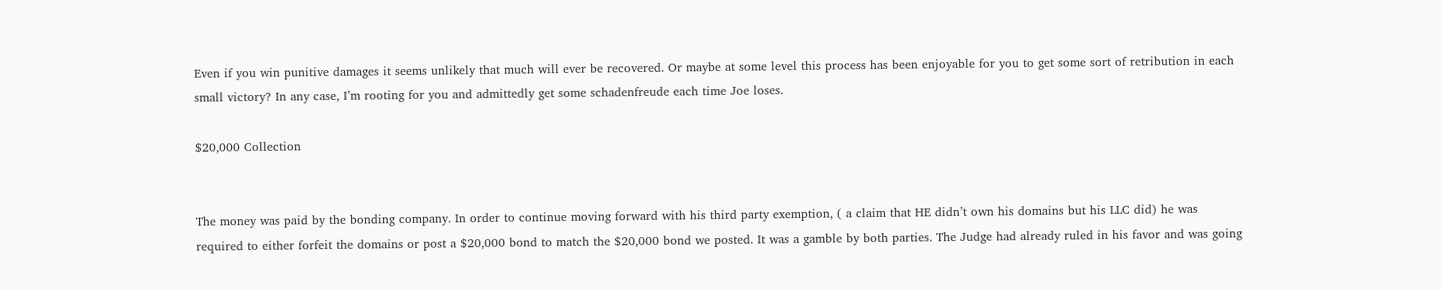Even if you win punitive damages it seems unlikely that much will ever be recovered. Or maybe at some level this process has been enjoyable for you to get some sort of retribution in each small victory? In any case, I’m rooting for you and admittedly get some schadenfreude each time Joe loses.

$20,000 Collection


The money was paid by the bonding company. In order to continue moving forward with his third party exemption, ( a claim that HE didn’t own his domains but his LLC did) he was required to either forfeit the domains or post a $20,000 bond to match the $20,000 bond we posted. It was a gamble by both parties. The Judge had already ruled in his favor and was going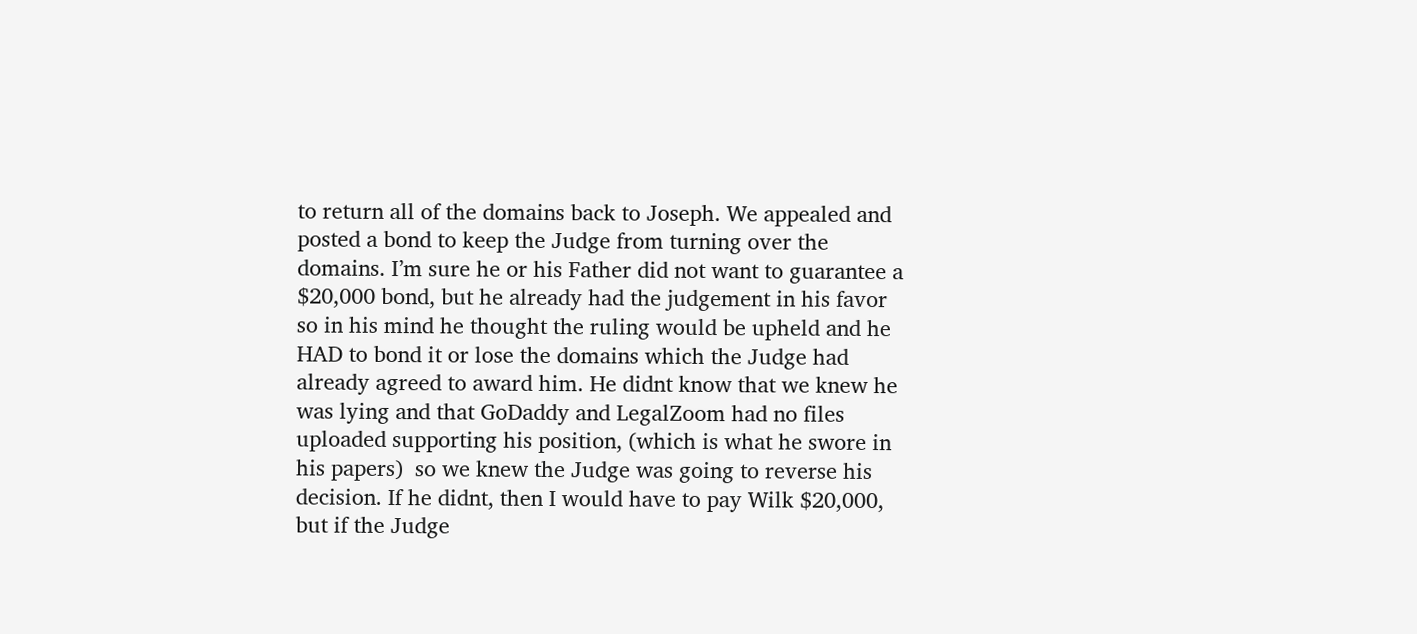to return all of the domains back to Joseph. We appealed and posted a bond to keep the Judge from turning over the domains. I’m sure he or his Father did not want to guarantee a $20,000 bond, but he already had the judgement in his favor so in his mind he thought the ruling would be upheld and he HAD to bond it or lose the domains which the Judge had already agreed to award him. He didnt know that we knew he was lying and that GoDaddy and LegalZoom had no files uploaded supporting his position, (which is what he swore in his papers)  so we knew the Judge was going to reverse his decision. If he didnt, then I would have to pay Wilk $20,000, but if the Judge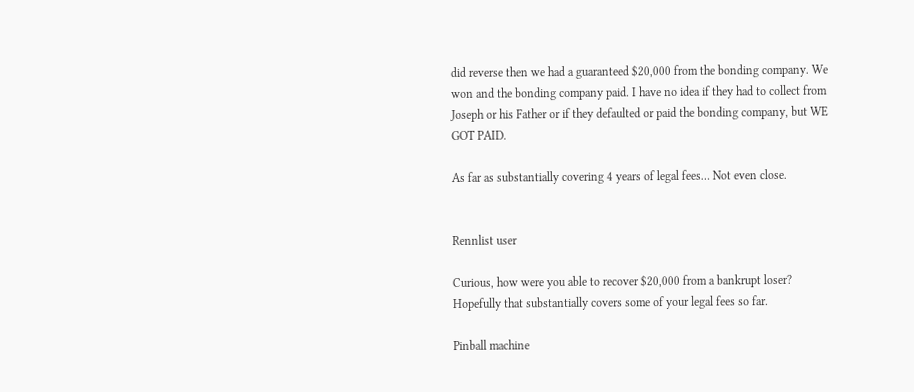did reverse then we had a guaranteed $20,000 from the bonding company. We won and the bonding company paid. I have no idea if they had to collect from Joseph or his Father or if they defaulted or paid the bonding company, but WE GOT PAID.

As far as substantially covering 4 years of legal fees… Not even close.


Rennlist user

Curious, how were you able to recover $20,000 from a bankrupt loser? Hopefully that substantially covers some of your legal fees so far.

Pinball machine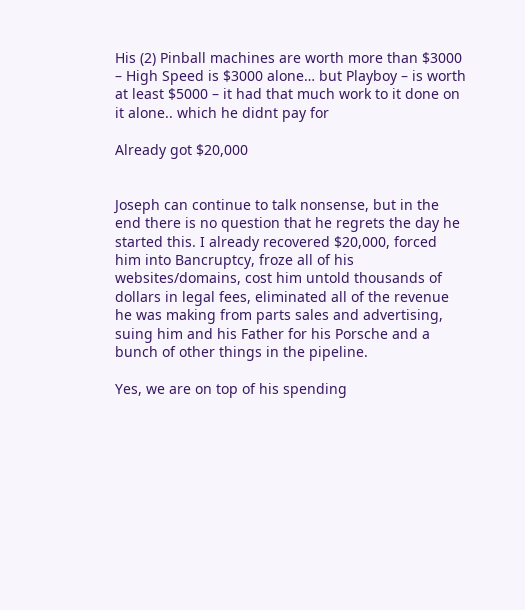His (2) Pinball machines are worth more than $3000 – High Speed is $3000 alone… but Playboy – is worth at least $5000 – it had that much work to it done on it alone.. which he didnt pay for

Already got $20,000


Joseph can continue to talk nonsense, but in the end there is no question that he regrets the day he started this. I already recovered $20,000, forced him into Bancruptcy, froze all of his websites/domains, cost him untold thousands of dollars in legal fees, eliminated all of the revenue he was making from parts sales and advertising, suing him and his Father for his Porsche and a bunch of other things in the pipeline.

Yes, we are on top of his spending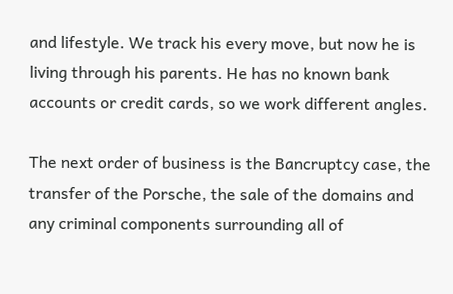and lifestyle. We track his every move, but now he is living through his parents. He has no known bank accounts or credit cards, so we work different angles.

The next order of business is the Bancruptcy case, the transfer of the Porsche, the sale of the domains and any criminal components surrounding all of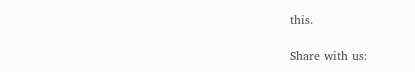this.

Share with us: